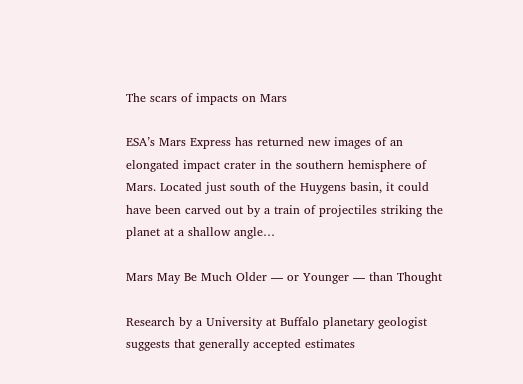The scars of impacts on Mars

ESA’s Mars Express has returned new images of an elongated impact crater in the southern hemisphere of Mars. Located just south of the Huygens basin, it could have been carved out by a train of projectiles striking the planet at a shallow angle…

Mars May Be Much Older — or Younger — than Thought

Research by a University at Buffalo planetary geologist suggests that generally accepted estimates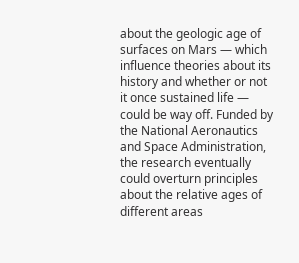about the geologic age of surfaces on Mars — which influence theories about its history and whether or not it once sustained life — could be way off. Funded by the National Aeronautics and Space Administration, the research eventually could overturn principles about the relative ages of different areas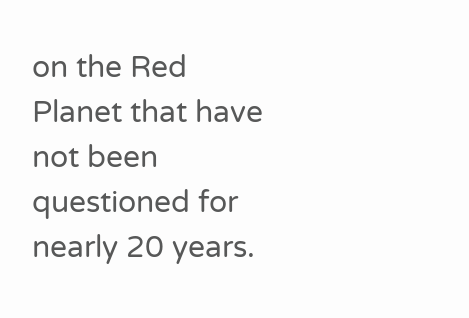on the Red Planet that have not been questioned for nearly 20 years.